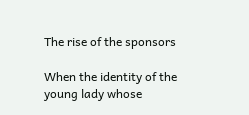The rise of the sponsors

When the identity of the young lady whose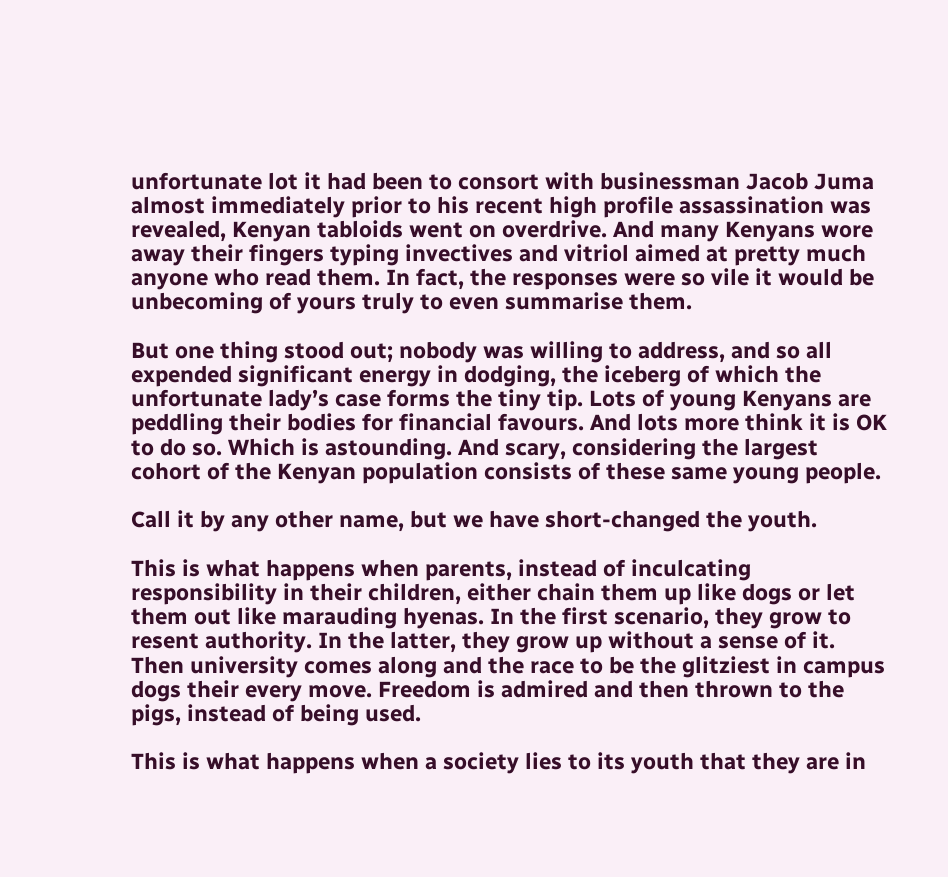unfortunate lot it had been to consort with businessman Jacob Juma almost immediately prior to his recent high profile assassination was revealed, Kenyan tabloids went on overdrive. And many Kenyans wore away their fingers typing invectives and vitriol aimed at pretty much anyone who read them. In fact, the responses were so vile it would be unbecoming of yours truly to even summarise them.

But one thing stood out; nobody was willing to address, and so all expended significant energy in dodging, the iceberg of which the unfortunate lady’s case forms the tiny tip. Lots of young Kenyans are peddling their bodies for financial favours. And lots more think it is OK to do so. Which is astounding. And scary, considering the largest cohort of the Kenyan population consists of these same young people.

Call it by any other name, but we have short-changed the youth.

This is what happens when parents, instead of inculcating responsibility in their children, either chain them up like dogs or let them out like marauding hyenas. In the first scenario, they grow to resent authority. In the latter, they grow up without a sense of it. Then university comes along and the race to be the glitziest in campus dogs their every move. Freedom is admired and then thrown to the pigs, instead of being used.

This is what happens when a society lies to its youth that they are in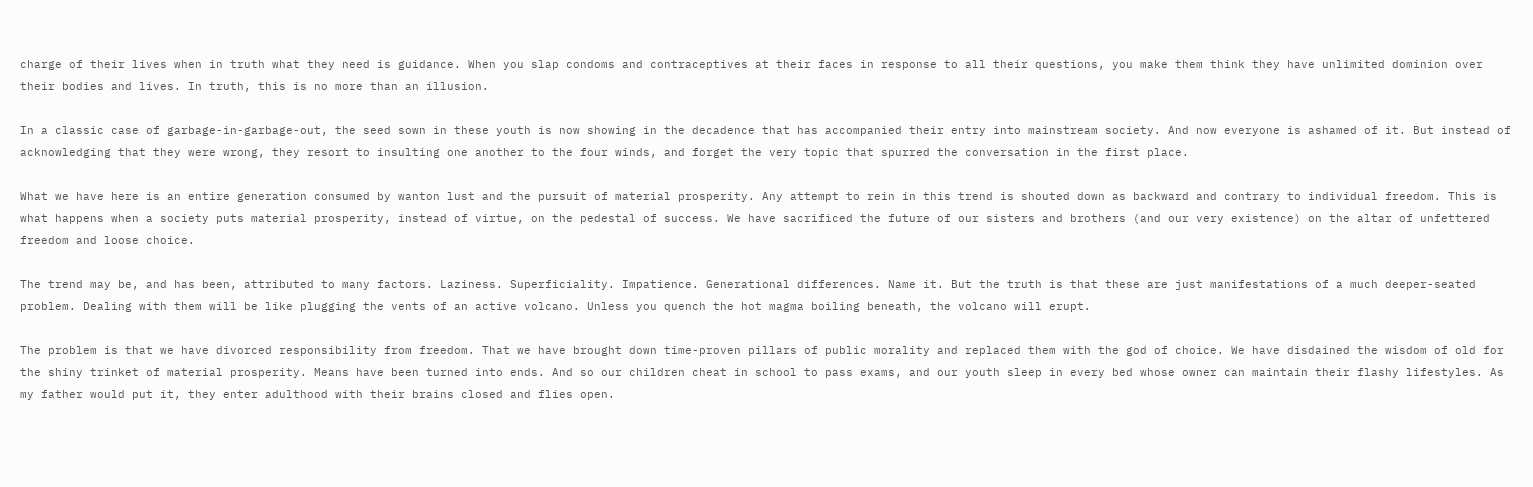charge of their lives when in truth what they need is guidance. When you slap condoms and contraceptives at their faces in response to all their questions, you make them think they have unlimited dominion over their bodies and lives. In truth, this is no more than an illusion.

In a classic case of garbage-in-garbage-out, the seed sown in these youth is now showing in the decadence that has accompanied their entry into mainstream society. And now everyone is ashamed of it. But instead of acknowledging that they were wrong, they resort to insulting one another to the four winds, and forget the very topic that spurred the conversation in the first place.

What we have here is an entire generation consumed by wanton lust and the pursuit of material prosperity. Any attempt to rein in this trend is shouted down as backward and contrary to individual freedom. This is what happens when a society puts material prosperity, instead of virtue, on the pedestal of success. We have sacrificed the future of our sisters and brothers (and our very existence) on the altar of unfettered freedom and loose choice.

The trend may be, and has been, attributed to many factors. Laziness. Superficiality. Impatience. Generational differences. Name it. But the truth is that these are just manifestations of a much deeper-seated problem. Dealing with them will be like plugging the vents of an active volcano. Unless you quench the hot magma boiling beneath, the volcano will erupt.

The problem is that we have divorced responsibility from freedom. That we have brought down time-proven pillars of public morality and replaced them with the god of choice. We have disdained the wisdom of old for the shiny trinket of material prosperity. Means have been turned into ends. And so our children cheat in school to pass exams, and our youth sleep in every bed whose owner can maintain their flashy lifestyles. As my father would put it, they enter adulthood with their brains closed and flies open.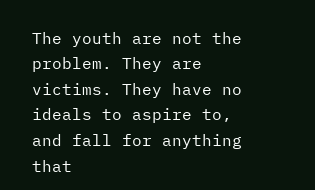The youth are not the problem. They are victims. They have no ideals to aspire to, and fall for anything that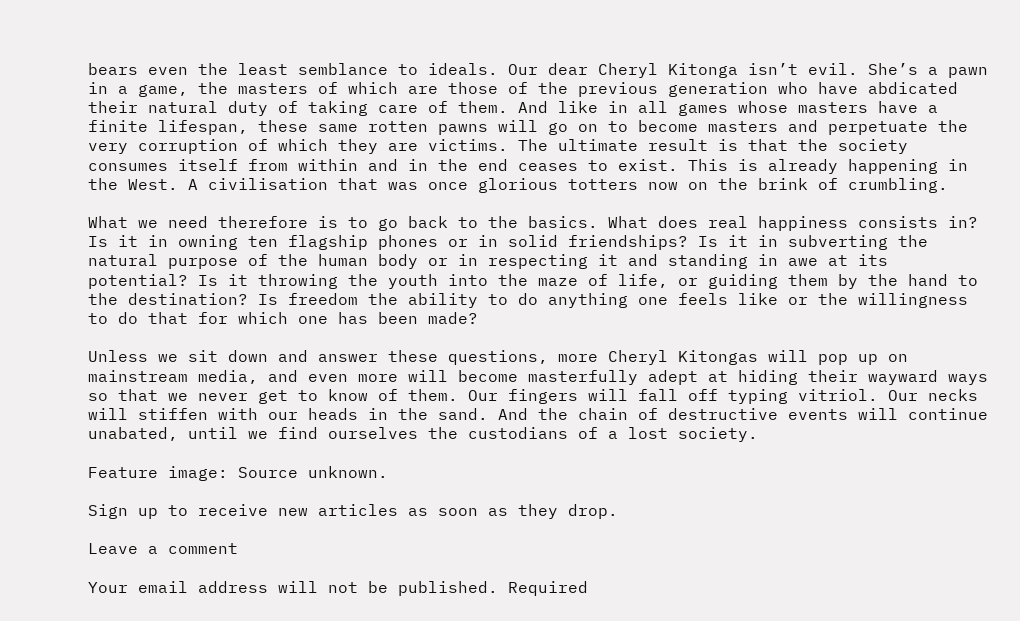bears even the least semblance to ideals. Our dear Cheryl Kitonga isn’t evil. She’s a pawn in a game, the masters of which are those of the previous generation who have abdicated their natural duty of taking care of them. And like in all games whose masters have a finite lifespan, these same rotten pawns will go on to become masters and perpetuate the very corruption of which they are victims. The ultimate result is that the society consumes itself from within and in the end ceases to exist. This is already happening in the West. A civilisation that was once glorious totters now on the brink of crumbling.

What we need therefore is to go back to the basics. What does real happiness consists in? Is it in owning ten flagship phones or in solid friendships? Is it in subverting the natural purpose of the human body or in respecting it and standing in awe at its potential? Is it throwing the youth into the maze of life, or guiding them by the hand to the destination? Is freedom the ability to do anything one feels like or the willingness to do that for which one has been made?

Unless we sit down and answer these questions, more Cheryl Kitongas will pop up on mainstream media, and even more will become masterfully adept at hiding their wayward ways so that we never get to know of them. Our fingers will fall off typing vitriol. Our necks will stiffen with our heads in the sand. And the chain of destructive events will continue unabated, until we find ourselves the custodians of a lost society.

Feature image: Source unknown.

Sign up to receive new articles as soon as they drop.

Leave a comment

Your email address will not be published. Required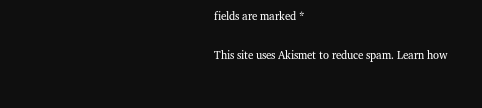fields are marked *

This site uses Akismet to reduce spam. Learn how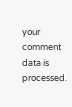your comment data is processed.